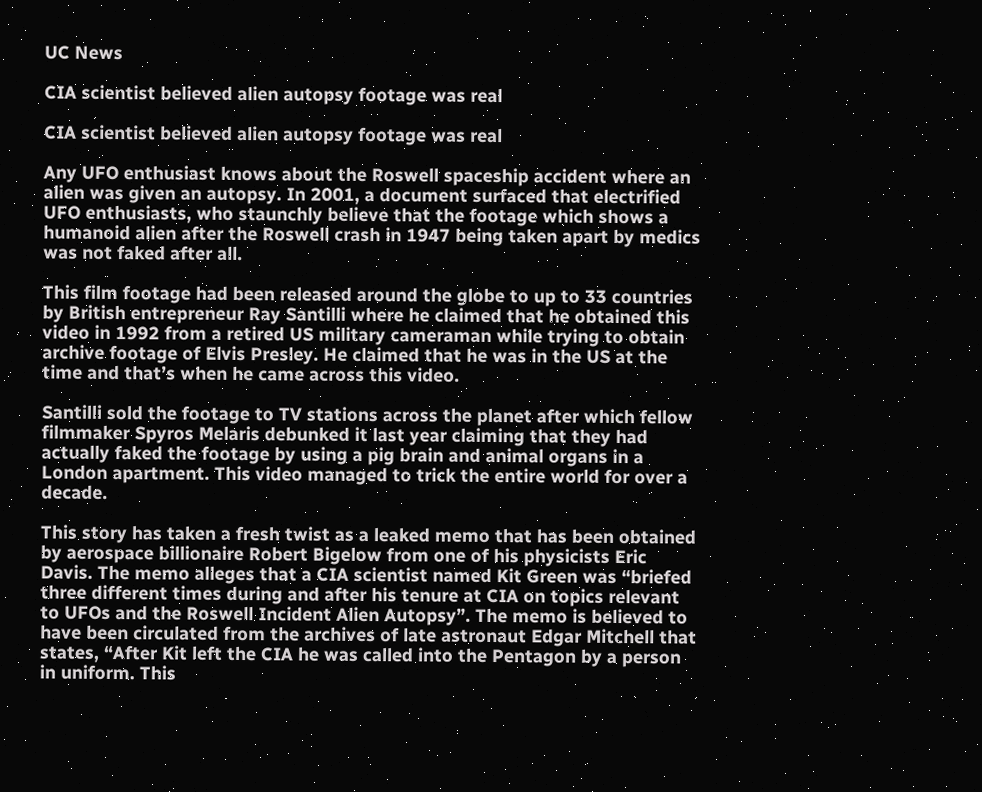UC News

CIA scientist believed alien autopsy footage was real

CIA scientist believed alien autopsy footage was real

Any UFO enthusiast knows about the Roswell spaceship accident where an alien was given an autopsy. In 2001, a document surfaced that electrified UFO enthusiasts, who staunchly believe that the footage which shows a humanoid alien after the Roswell crash in 1947 being taken apart by medics was not faked after all.

This film footage had been released around the globe to up to 33 countries by British entrepreneur Ray Santilli where he claimed that he obtained this video in 1992 from a retired US military cameraman while trying to obtain archive footage of Elvis Presley. He claimed that he was in the US at the time and that’s when he came across this video.

Santilli sold the footage to TV stations across the planet after which fellow filmmaker Spyros Melaris debunked it last year claiming that they had actually faked the footage by using a pig brain and animal organs in a London apartment. This video managed to trick the entire world for over a decade.

This story has taken a fresh twist as a leaked memo that has been obtained by aerospace billionaire Robert Bigelow from one of his physicists Eric Davis. The memo alleges that a CIA scientist named Kit Green was “briefed three different times during and after his tenure at CIA on topics relevant to UFOs and the Roswell Incident Alien Autopsy”. The memo is believed to have been circulated from the archives of late astronaut Edgar Mitchell that states, “After Kit left the CIA he was called into the Pentagon by a person in uniform. This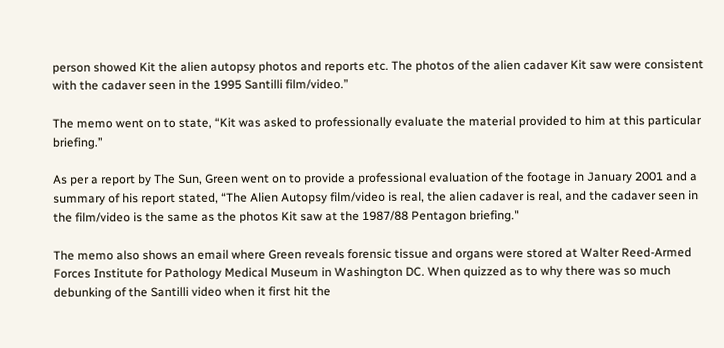person showed Kit the alien autopsy photos and reports etc. The photos of the alien cadaver Kit saw were consistent with the cadaver seen in the 1995 Santilli film/video.”

The memo went on to state, “Kit was asked to professionally evaluate the material provided to him at this particular briefing.”

As per a report by The Sun, Green went on to provide a professional evaluation of the footage in January 2001 and a summary of his report stated, “The Alien Autopsy film/video is real, the alien cadaver is real, and the cadaver seen in the film/video is the same as the photos Kit saw at the 1987/88 Pentagon briefing."

The memo also shows an email where Green reveals forensic tissue and organs were stored at Walter Reed-Armed Forces Institute for Pathology Medical Museum in Washington DC. When quizzed as to why there was so much debunking of the Santilli video when it first hit the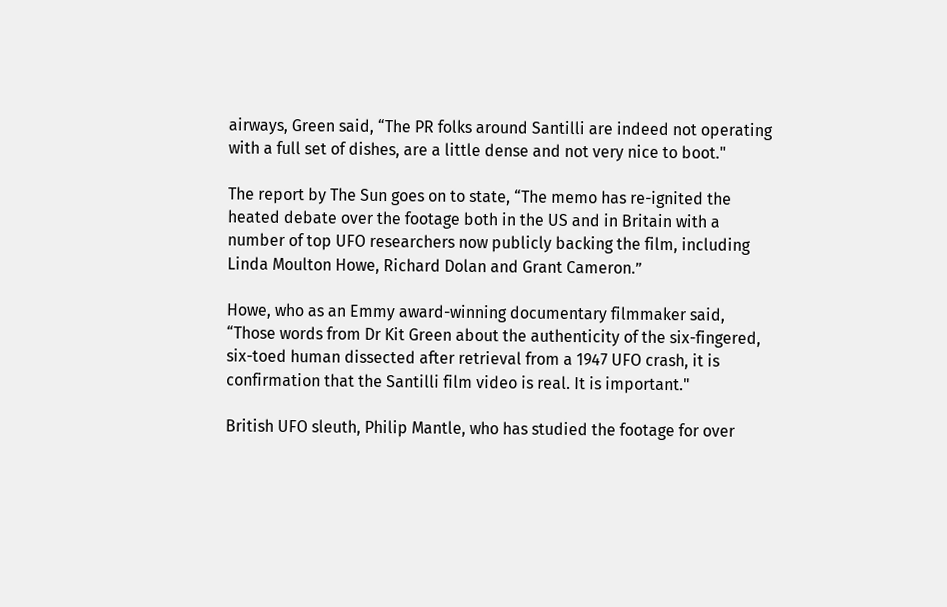airways, Green said, “The PR folks around Santilli are indeed not operating with a full set of dishes, are a little dense and not very nice to boot."

The report by The Sun goes on to state, “The memo has re-ignited the heated debate over the footage both in the US and in Britain with a number of top UFO researchers now publicly backing the film, including Linda Moulton Howe, Richard Dolan and Grant Cameron.”

Howe, who as an Emmy award-winning documentary filmmaker said, “Those words from Dr Kit Green about the authenticity of the six-fingered, six-toed human dissected after retrieval from a 1947 UFO crash, it is confirmation that the Santilli film video is real. It is important."

British UFO sleuth, Philip Mantle, who has studied the footage for over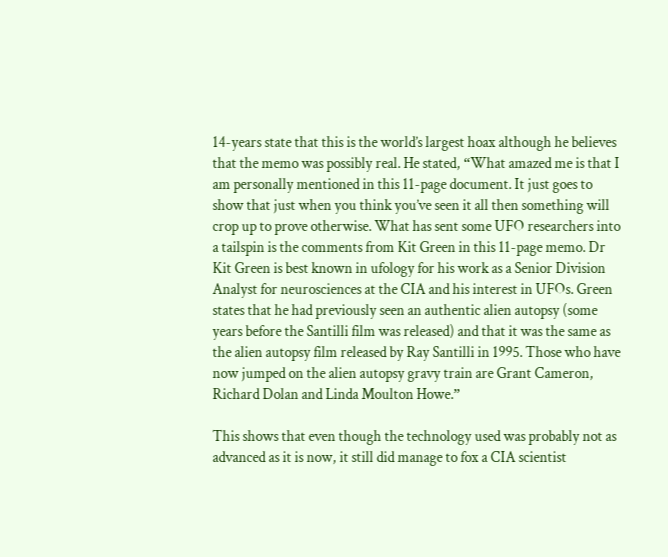14-years state that this is the world’s largest hoax although he believes that the memo was possibly real. He stated, “What amazed me is that I am personally mentioned in this 11-page document. It just goes to show that just when you think you’ve seen it all then something will crop up to prove otherwise. What has sent some UFO researchers into a tailspin is the comments from Kit Green in this 11-page memo. Dr Kit Green is best known in ufology for his work as a Senior Division Analyst for neurosciences at the CIA and his interest in UFOs. Green states that he had previously seen an authentic alien autopsy (some years before the Santilli film was released) and that it was the same as the alien autopsy film released by Ray Santilli in 1995. Those who have now jumped on the alien autopsy gravy train are Grant Cameron, Richard Dolan and Linda Moulton Howe.”

This shows that even though the technology used was probably not as advanced as it is now, it still did manage to fox a CIA scientist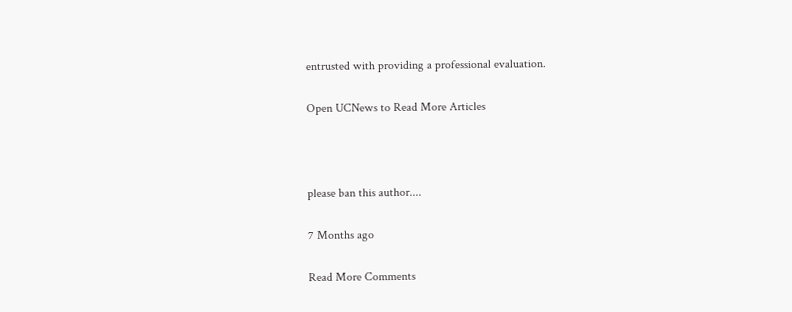entrusted with providing a professional evaluation.

Open UCNews to Read More Articles



please ban this author....

7 Months ago

Read More Comments